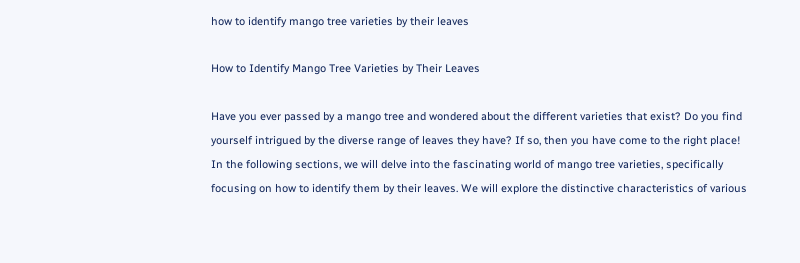how to identify mango tree varieties by their leaves

How to Identify Mango Tree Varieties by Their Leaves

Have you ever passed by a mango tree and wondered about the different varieties that exist? Do you find yourself intrigued by the diverse range of leaves they have? If so, then you have come to the right place! In the following sections, we will delve into the fascinating world of mango tree varieties, specifically focusing on how to identify them by their leaves. We will explore the distinctive characteristics of various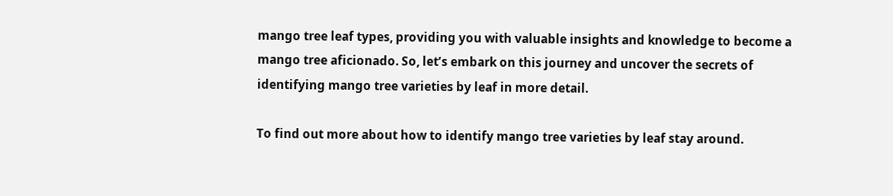mango tree leaf types, providing you with valuable insights and knowledge to become a mango tree aficionado. So, let’s embark on this journey and uncover the secrets of identifying mango tree varieties by leaf in more detail.

To find out more about how to identify mango tree varieties by leaf stay around.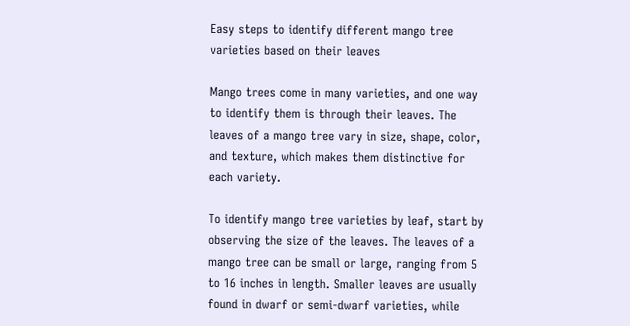Easy steps to identify different mango tree varieties based on their leaves

Mango trees come in many varieties, and one way to identify them is through their leaves. The leaves of a mango tree vary in size, shape, color, and texture, which makes them distinctive for each variety.

To identify mango tree varieties by leaf, start by observing the size of the leaves. The leaves of a mango tree can be small or large, ranging from 5 to 16 inches in length. Smaller leaves are usually found in dwarf or semi-dwarf varieties, while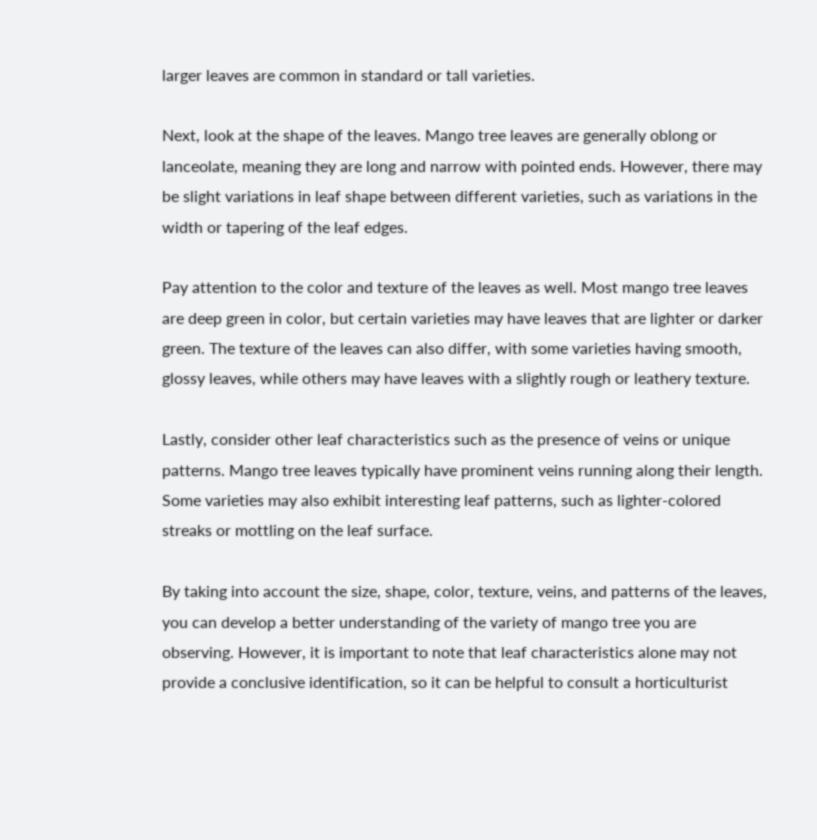larger leaves are common in standard or tall varieties.

Next, look at the shape of the leaves. Mango tree leaves are generally oblong or lanceolate, meaning they are long and narrow with pointed ends. However, there may be slight variations in leaf shape between different varieties, such as variations in the width or tapering of the leaf edges.

Pay attention to the color and texture of the leaves as well. Most mango tree leaves are deep green in color, but certain varieties may have leaves that are lighter or darker green. The texture of the leaves can also differ, with some varieties having smooth, glossy leaves, while others may have leaves with a slightly rough or leathery texture.

Lastly, consider other leaf characteristics such as the presence of veins or unique patterns. Mango tree leaves typically have prominent veins running along their length. Some varieties may also exhibit interesting leaf patterns, such as lighter-colored streaks or mottling on the leaf surface.

By taking into account the size, shape, color, texture, veins, and patterns of the leaves, you can develop a better understanding of the variety of mango tree you are observing. However, it is important to note that leaf characteristics alone may not provide a conclusive identification, so it can be helpful to consult a horticulturist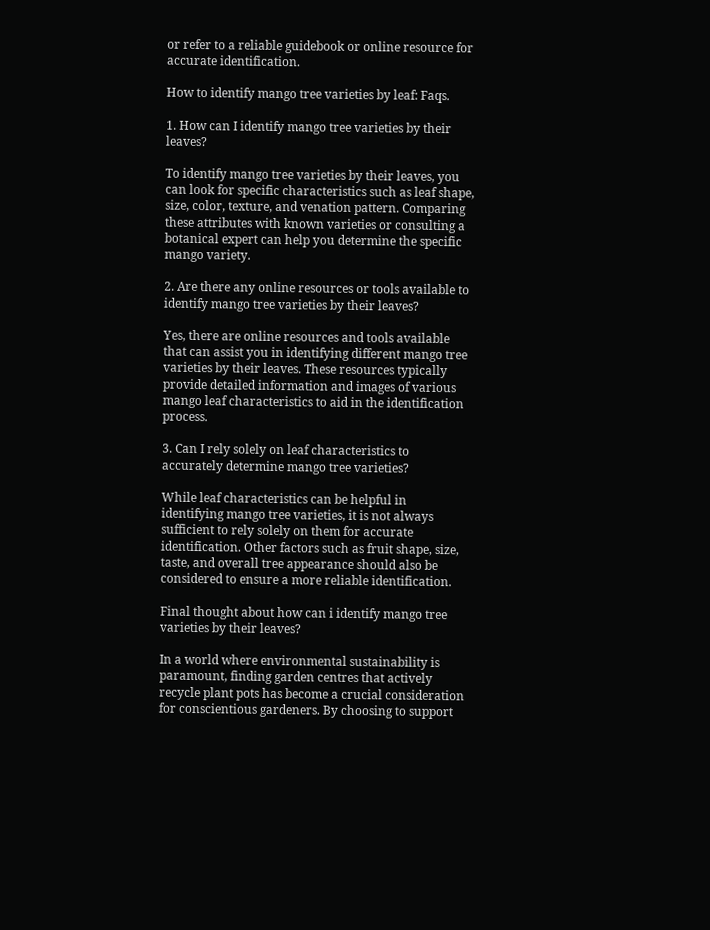or refer to a reliable guidebook or online resource for accurate identification.

How to identify mango tree varieties by leaf: Faqs.

1. How can I identify mango tree varieties by their leaves?

To identify mango tree varieties by their leaves, you can look for specific characteristics such as leaf shape, size, color, texture, and venation pattern. Comparing these attributes with known varieties or consulting a botanical expert can help you determine the specific mango variety.

2. Are there any online resources or tools available to identify mango tree varieties by their leaves?

Yes, there are online resources and tools available that can assist you in identifying different mango tree varieties by their leaves. These resources typically provide detailed information and images of various mango leaf characteristics to aid in the identification process.

3. Can I rely solely on leaf characteristics to accurately determine mango tree varieties?

While leaf characteristics can be helpful in identifying mango tree varieties, it is not always sufficient to rely solely on them for accurate identification. Other factors such as fruit shape, size, taste, and overall tree appearance should also be considered to ensure a more reliable identification.

Final thought about how can i identify mango tree varieties by their leaves?

In a world where environmental sustainability is paramount, finding garden centres that actively recycle plant pots has become a crucial consideration for conscientious gardeners. By choosing to support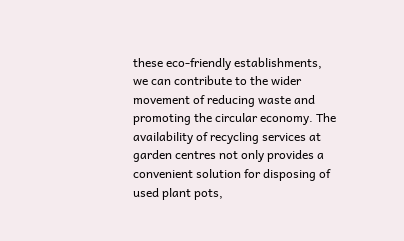these eco-friendly establishments, we can contribute to the wider movement of reducing waste and promoting the circular economy. The availability of recycling services at garden centres not only provides a convenient solution for disposing of used plant pots,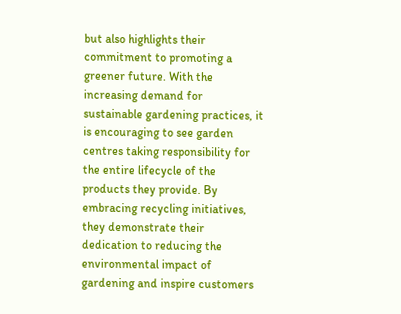but also highlights their commitment to promoting a greener future. With the increasing demand for sustainable gardening practices, it is encouraging to see garden centres taking responsibility for the entire lifecycle of the products they provide. By embracing recycling initiatives, they demonstrate their dedication to reducing the environmental impact of gardening and inspire customers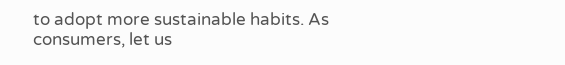to adopt more sustainable habits. As consumers, let us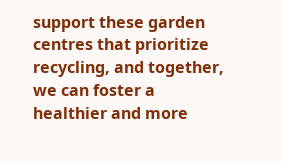support these garden centres that prioritize recycling, and together, we can foster a healthier and more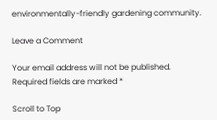environmentally-friendly gardening community.

Leave a Comment

Your email address will not be published. Required fields are marked *

Scroll to Top